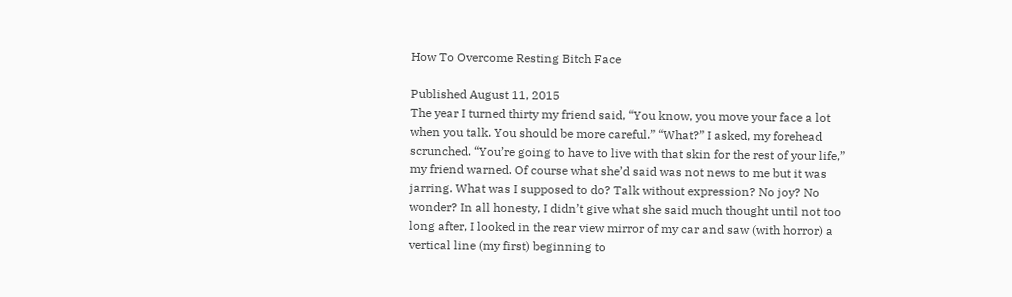How To Overcome Resting Bitch Face

Published August 11, 2015
The year I turned thirty my friend said, “You know, you move your face a lot when you talk. You should be more careful.” “What?” I asked, my forehead scrunched. “You’re going to have to live with that skin for the rest of your life,” my friend warned. Of course what she’d said was not news to me but it was jarring. What was I supposed to do? Talk without expression? No joy? No wonder? In all honesty, I didn’t give what she said much thought until not too long after, I looked in the rear view mirror of my car and saw (with horror) a vertical line (my first) beginning to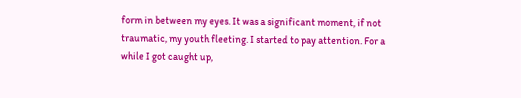form in between my eyes. It was a significant moment, if not traumatic, my youth fleeting. I started to pay attention. For a while I got caught up,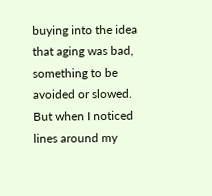buying into the idea that aging was bad, something to be avoided or slowed. But when I noticed lines around my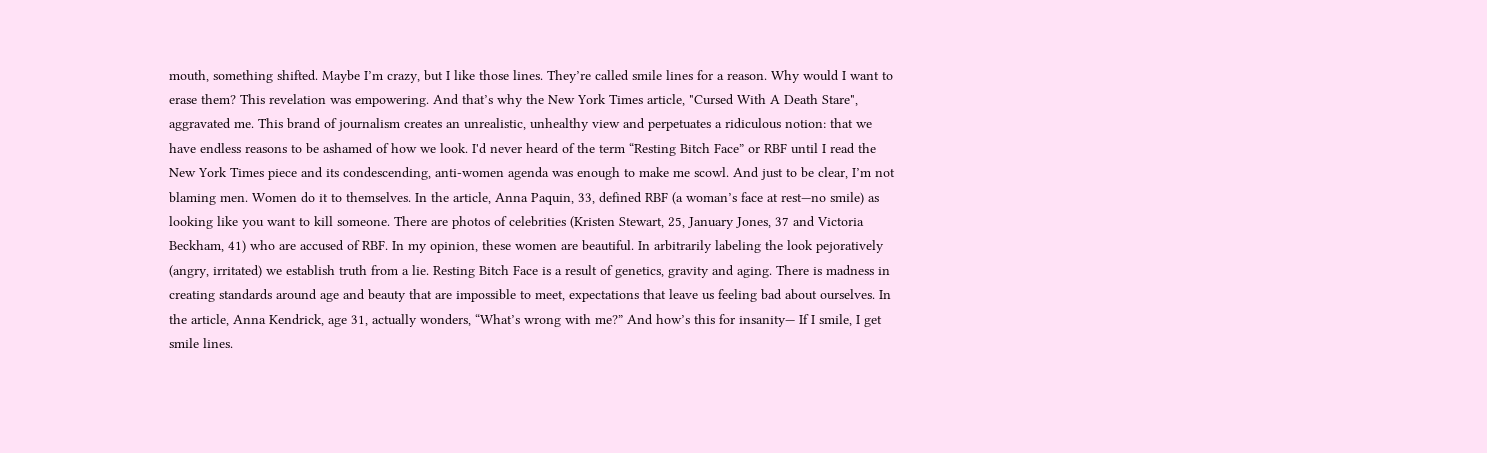mouth, something shifted. Maybe I’m crazy, but I like those lines. They’re called smile lines for a reason. Why would I want to erase them? This revelation was empowering. And that’s why the New York Times article, "Cursed With A Death Stare", aggravated me. This brand of journalism creates an unrealistic, unhealthy view and perpetuates a ridiculous notion: that we have endless reasons to be ashamed of how we look. I'd never heard of the term “Resting Bitch Face” or RBF until I read the New York Times piece and its condescending, anti-women agenda was enough to make me scowl. And just to be clear, I’m not blaming men. Women do it to themselves. In the article, Anna Paquin, 33, defined RBF (a woman’s face at rest—no smile) as looking like you want to kill someone. There are photos of celebrities (Kristen Stewart, 25, January Jones, 37 and Victoria Beckham, 41) who are accused of RBF. In my opinion, these women are beautiful. In arbitrarily labeling the look pejoratively (angry, irritated) we establish truth from a lie. Resting Bitch Face is a result of genetics, gravity and aging. There is madness in creating standards around age and beauty that are impossible to meet, expectations that leave us feeling bad about ourselves. In the article, Anna Kendrick, age 31, actually wonders, “What’s wrong with me?” And how’s this for insanity— If I smile, I get smile lines.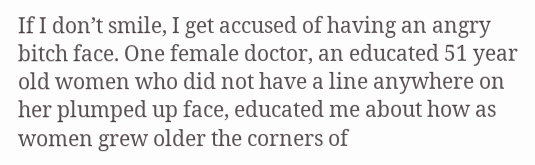If I don’t smile, I get accused of having an angry bitch face. One female doctor, an educated 51 year old women who did not have a line anywhere on her plumped up face, educated me about how as women grew older the corners of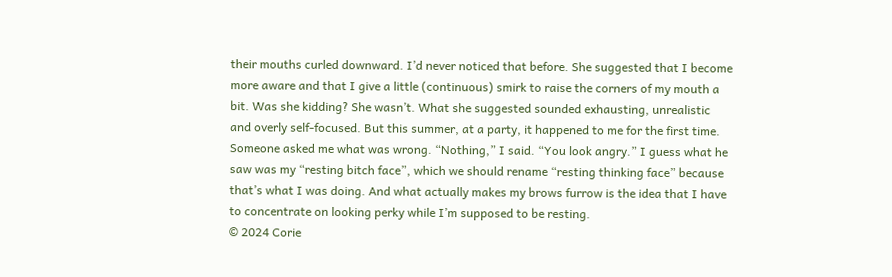their mouths curled downward. I’d never noticed that before. She suggested that I become more aware and that I give a little (continuous) smirk to raise the corners of my mouth a bit. Was she kidding? She wasn’t. What she suggested sounded exhausting, unrealistic and overly self-focused. But this summer, at a party, it happened to me for the first time. Someone asked me what was wrong. “Nothing,” I said. “You look angry.” I guess what he saw was my “resting bitch face”, which we should rename “resting thinking face” because that’s what I was doing. And what actually makes my brows furrow is the idea that I have to concentrate on looking perky while I’m supposed to be resting.
© 2024 Corie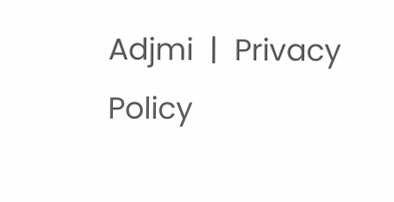Adjmi  |  Privacy Policy